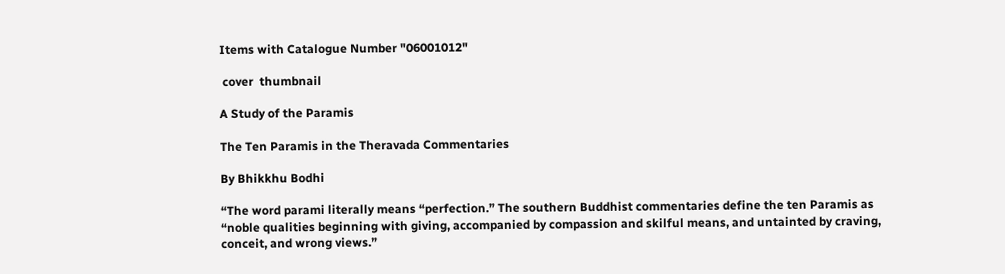Items with Catalogue Number "06001012"

 cover  thumbnail

A Study of the Paramis

The Ten Paramis in the Theravada Commentaries

By Bhikkhu Bodhi

“The word parami literally means “perfection.” The southern Buddhist commentaries define the ten Paramis as “noble qualities beginning with giving, accompanied by compassion and skilful means, and untainted by craving, conceit, and wrong views.”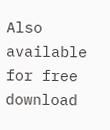Also available for free download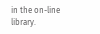in the on-line library.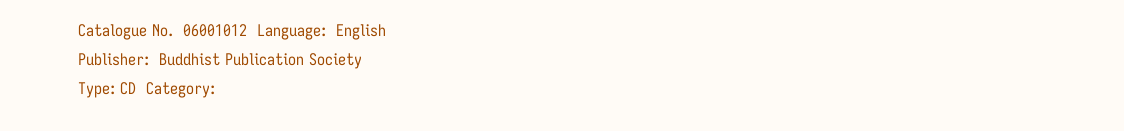Catalogue No.  06001012  Language:  English
Publisher:  Buddhist Publication Society
Type: CD  Category: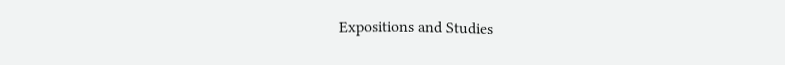Expositions and Studies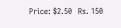Price: $2.50   Rs. 150